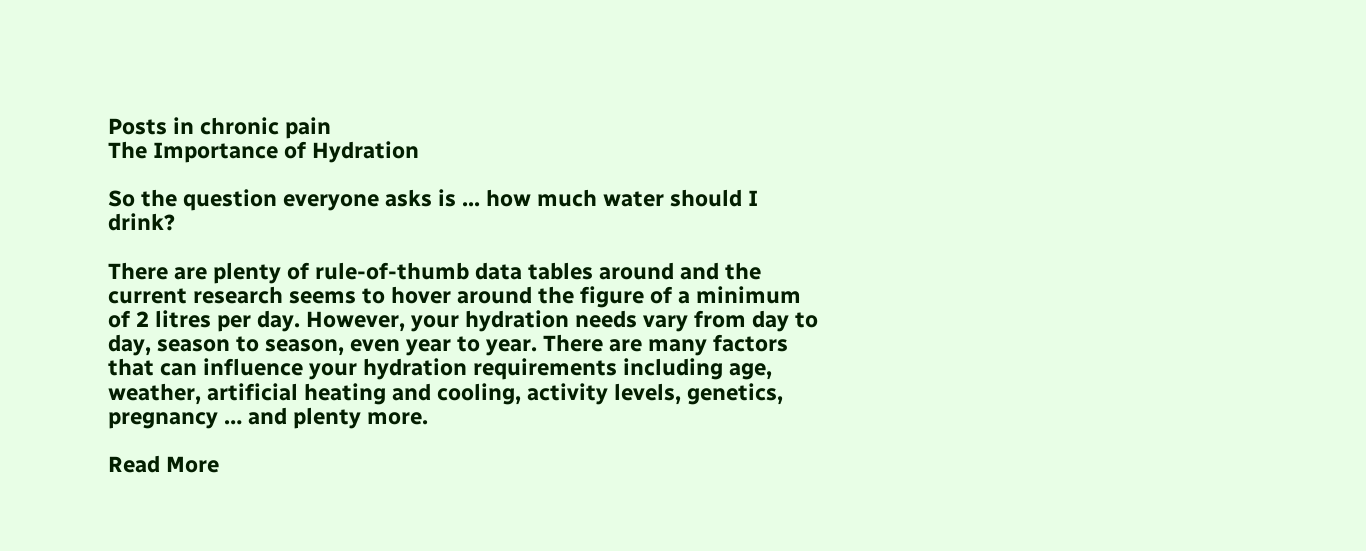Posts in chronic pain
The Importance of Hydration

So the question everyone asks is ... how much water should I drink?

There are plenty of rule-of-thumb data tables around and the current research seems to hover around the figure of a minimum of 2 litres per day. However, your hydration needs vary from day to day, season to season, even year to year. There are many factors that can influence your hydration requirements including age, weather, artificial heating and cooling, activity levels, genetics, pregnancy … and plenty more.

Read More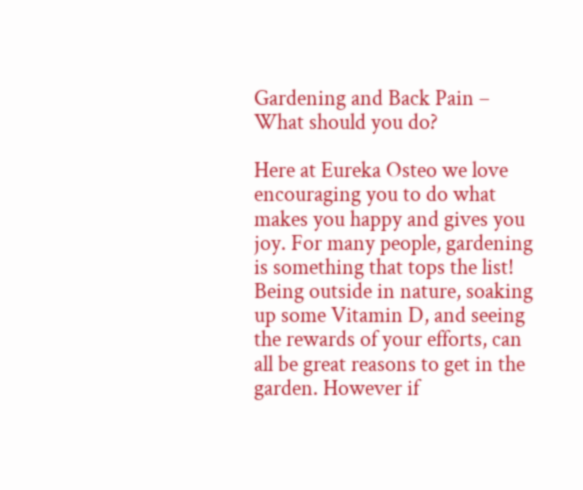Gardening and Back Pain – What should you do?

Here at Eureka Osteo we love encouraging you to do what makes you happy and gives you joy. For many people, gardening is something that tops the list! Being outside in nature, soaking up some Vitamin D, and seeing the rewards of your efforts, can all be great reasons to get in the garden. However if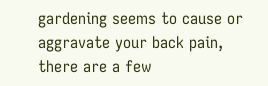gardening seems to cause or aggravate your back pain, there are a few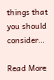things that you should consider…

Read More